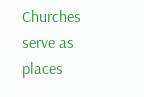Churches serve as places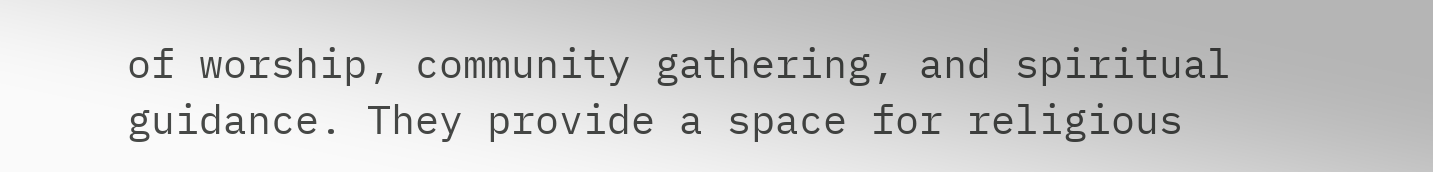of worship, community gathering, and spiritual guidance. They provide a space for religious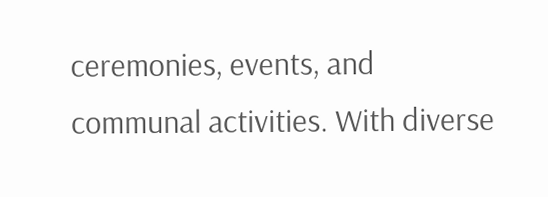ceremonies, events, and communal activities. With diverse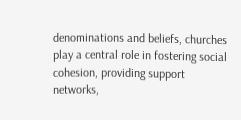denominations and beliefs, churches play a central role in fostering social cohesion, providing support networks,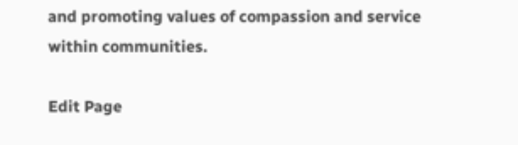and promoting values of compassion and service within communities.

Edit Page